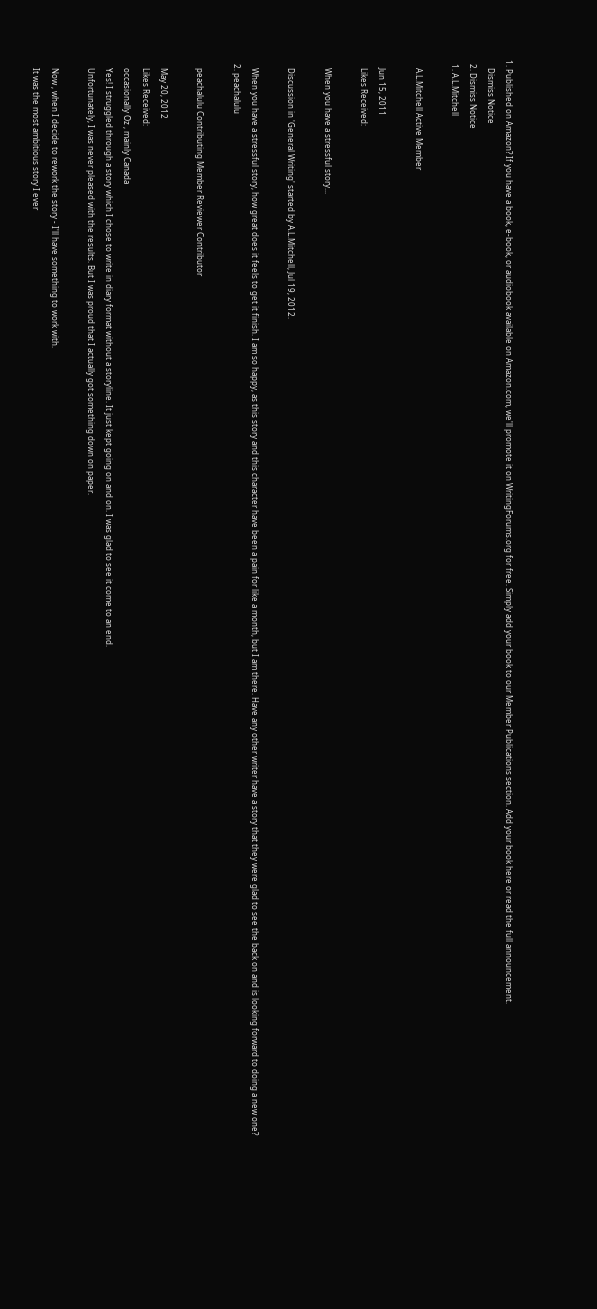1. Published on Amazon? If you have a book, e-book, or audiobook available on Amazon.com, we'll promote it on WritingForums.org for free. Simply add your book to our Member Publications section. Add your book here or read the full announcement.
    Dismiss Notice
  2. Dismiss Notice
  1. A.L.Mitchell

    A.L.Mitchell Active Member

    Jun 15, 2011
    Likes Received:

    When you have a stressful story...

    Discussion in 'General Writing' started by A.L.Mitchell, Jul 19, 2012.

    When you have a stressful story, how great does it feels to get it finish. I am so happy, as this story and this character have been a pain for like a month, but I am there. Have any other writer have a story that they were glad to see the back on and is looking forward to doing a new one?
  2. peachalulu

    peachalulu Contributing Member Reviewer Contributor

    May 20, 2012
    Likes Received:
    occasionally Oz , mainly Canada
    Yes! I struggled through a story which I chose to write in diary format without a storyline. It just kept going on and on. I was glad to see it come to an end.
    Unfortunately, I was never pleased with the results. But I was proud that I actually got something down on paper.

    Now , when I decide to rework the story - I'll have something to work with.
    It was the most ambitious story I ever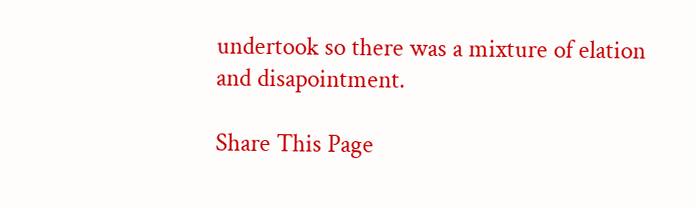undertook so there was a mixture of elation and disapointment.

Share This Page